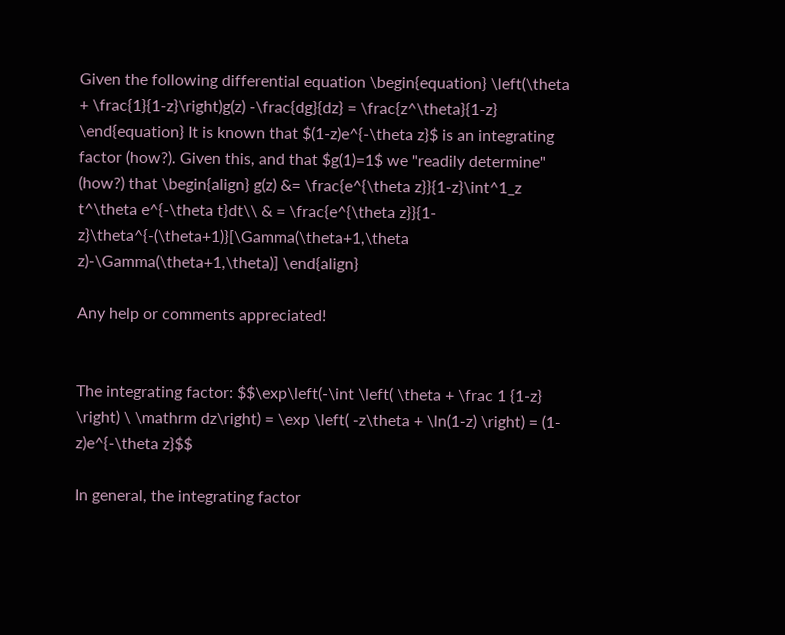Given the following differential equation \begin{equation} \left(\theta + \frac{1}{1-z}\right)g(z) -\frac{dg}{dz} = \frac{z^\theta}{1-z} \end{equation} It is known that $(1-z)e^{-\theta z}$ is an integrating factor (how?). Given this, and that $g(1)=1$ we "readily determine" (how?) that \begin{align} g(z) &= \frac{e^{\theta z}}{1-z}\int^1_z t^\theta e^{-\theta t}dt\\ & = \frac{e^{\theta z}}{1-z}\theta^{-(\theta+1)}[\Gamma(\theta+1,\theta z)-\Gamma(\theta+1,\theta)] \end{align}

Any help or comments appreciated!


The integrating factor: $$\exp\left(-\int \left( \theta + \frac 1 {1-z} \right) \ \mathrm dz\right) = \exp \left( -z\theta + \ln(1-z) \right) = (1-z)e^{-\theta z}$$

In general, the integrating factor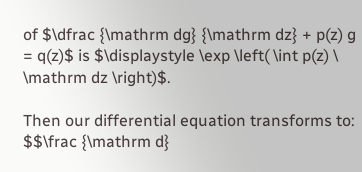of $\dfrac {\mathrm dg} {\mathrm dz} + p(z) g = q(z)$ is $\displaystyle \exp \left( \int p(z) \ \mathrm dz \right)$.

Then our differential equation transforms to: $$\frac {\mathrm d}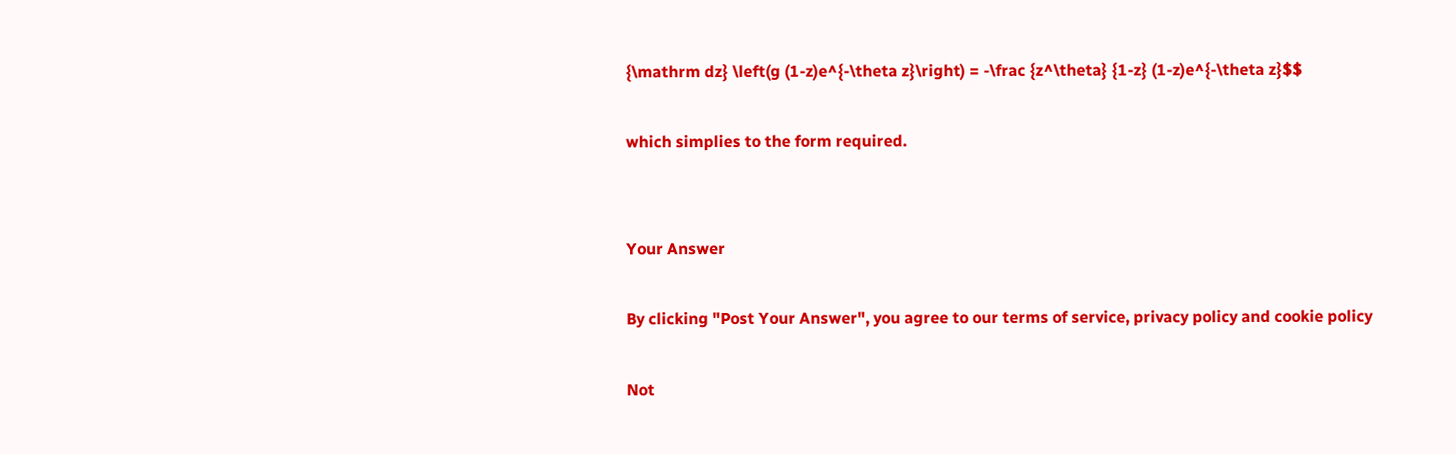{\mathrm dz} \left(g (1-z)e^{-\theta z}\right) = -\frac {z^\theta} {1-z} (1-z)e^{-\theta z}$$

which simplies to the form required.


Your Answer

By clicking "Post Your Answer", you agree to our terms of service, privacy policy and cookie policy

Not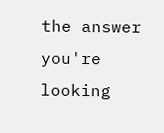the answer you're looking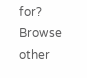for? Browse other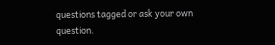questions tagged or ask your own question.